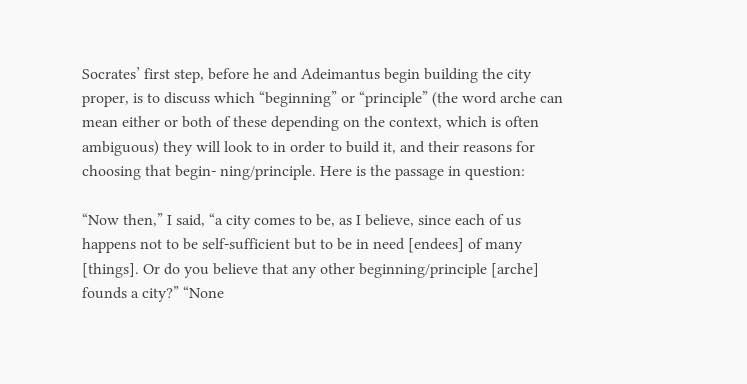Socrates’ first step, before he and Adeimantus begin building the city proper, is to discuss which “beginning” or “principle” (the word arche can mean either or both of these depending on the context, which is often ambiguous) they will look to in order to build it, and their reasons for choosing that begin- ning/principle. Here is the passage in question:

“Now then,” I said, “a city comes to be, as I believe, since each of us happens not to be self-sufficient but to be in need [endees] of many [things]. Or do you believe that any other beginning/principle [arche] founds a city?” “None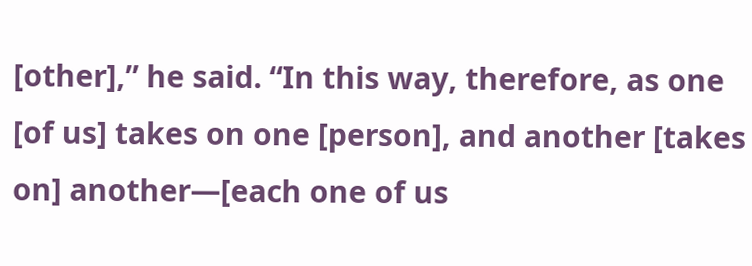[other],” he said. “In this way, therefore, as one [of us] takes on one [person], and another [takes on] another—[each one of us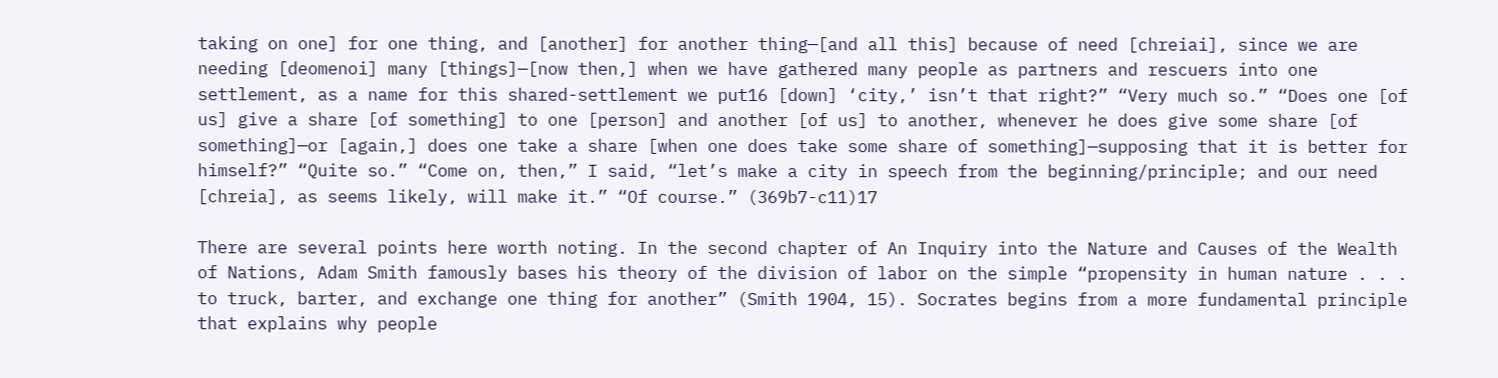taking on one] for one thing, and [another] for another thing—[and all this] because of need [chreiai], since we are needing [deomenoi] many [things]—[now then,] when we have gathered many people as partners and rescuers into one settlement, as a name for this shared-settlement we put16 [down] ‘city,’ isn’t that right?” “Very much so.” “Does one [of us] give a share [of something] to one [person] and another [of us] to another, whenever he does give some share [of something]—or [again,] does one take a share [when one does take some share of something]—supposing that it is better for himself?” “Quite so.” “Come on, then,” I said, “let’s make a city in speech from the beginning/principle; and our need [chreia], as seems likely, will make it.” “Of course.” (369b7-c11)17

There are several points here worth noting. In the second chapter of An Inquiry into the Nature and Causes of the Wealth of Nations, Adam Smith famously bases his theory of the division of labor on the simple “propensity in human nature . . . to truck, barter, and exchange one thing for another” (Smith 1904, 15). Socrates begins from a more fundamental principle that explains why people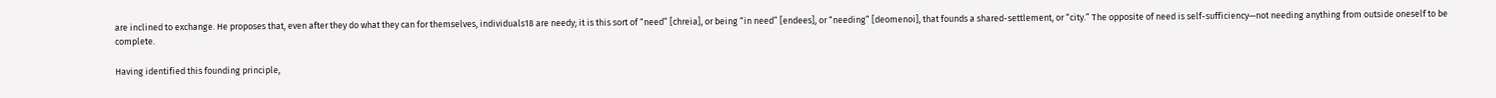are inclined to exchange. He proposes that, even after they do what they can for themselves, individuals18 are needy; it is this sort of “need” [chreia], or being “in need” [endees], or “needing” [deomenoi], that founds a shared-settlement, or “city.” The opposite of need is self-sufficiency—not needing anything from outside oneself to be complete.

Having identified this founding principle,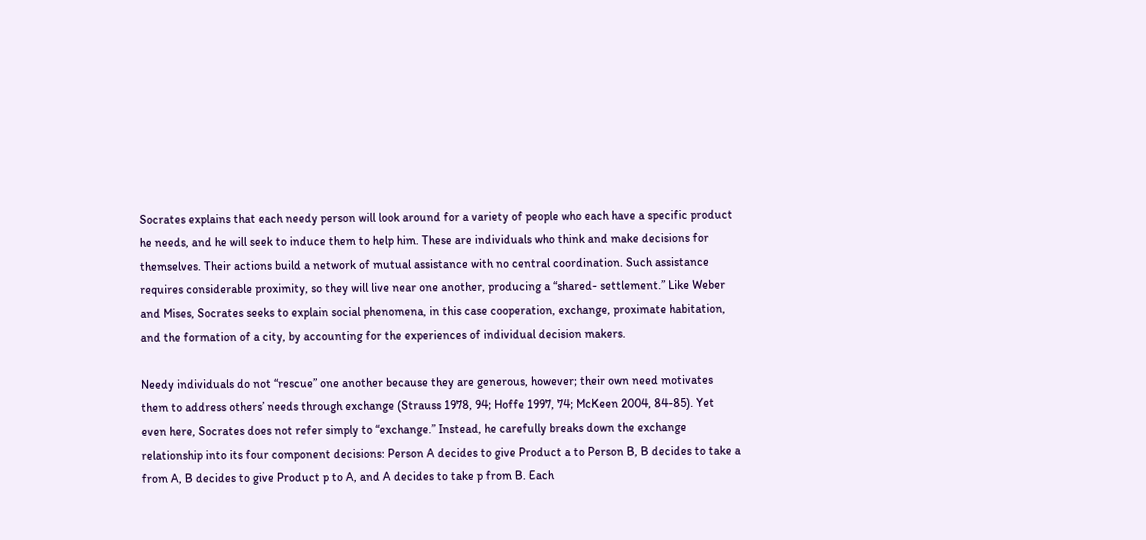Socrates explains that each needy person will look around for a variety of people who each have a specific product he needs, and he will seek to induce them to help him. These are individuals who think and make decisions for themselves. Their actions build a network of mutual assistance with no central coordination. Such assistance requires considerable proximity, so they will live near one another, producing a “shared- settlement.” Like Weber and Mises, Socrates seeks to explain social phenomena, in this case cooperation, exchange, proximate habitation, and the formation of a city, by accounting for the experiences of individual decision makers.

Needy individuals do not “rescue” one another because they are generous, however; their own need motivates them to address others’ needs through exchange (Strauss 1978, 94; Hoffe 1997, 74; McKeen 2004, 84-85). Yet even here, Socrates does not refer simply to “exchange.” Instead, he carefully breaks down the exchange relationship into its four component decisions: Person A decides to give Product a to Person B, B decides to take a from A, B decides to give Product p to A, and A decides to take p from B. Each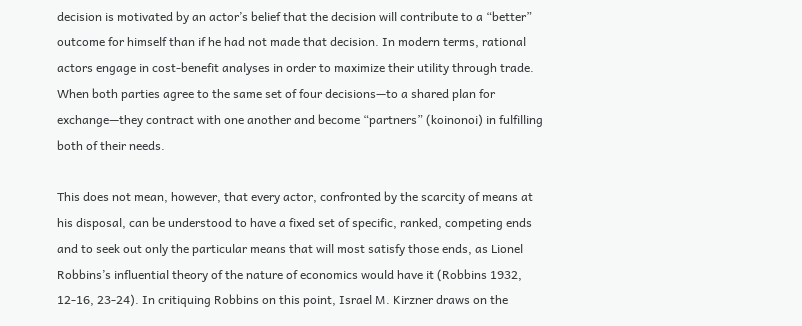decision is motivated by an actor’s belief that the decision will contribute to a “better” outcome for himself than if he had not made that decision. In modern terms, rational actors engage in cost-benefit analyses in order to maximize their utility through trade. When both parties agree to the same set of four decisions—to a shared plan for exchange—they contract with one another and become “partners” (koinonoi) in fulfilling both of their needs.

This does not mean, however, that every actor, confronted by the scarcity of means at his disposal, can be understood to have a fixed set of specific, ranked, competing ends and to seek out only the particular means that will most satisfy those ends, as Lionel Robbins’s influential theory of the nature of economics would have it (Robbins 1932, 12-16, 23-24). In critiquing Robbins on this point, Israel M. Kirzner draws on the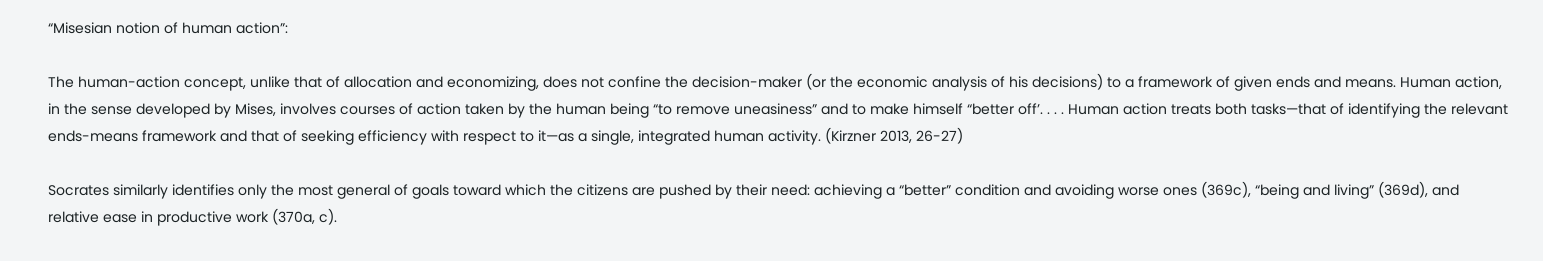“Misesian notion of human action”:

The human-action concept, unlike that of allocation and economizing, does not confine the decision-maker (or the economic analysis of his decisions) to a framework of given ends and means. Human action, in the sense developed by Mises, involves courses of action taken by the human being “to remove uneasiness” and to make himself “better off’. . . . Human action treats both tasks—that of identifying the relevant ends-means framework and that of seeking efficiency with respect to it—as a single, integrated human activity. (Kirzner 2013, 26-27)

Socrates similarly identifies only the most general of goals toward which the citizens are pushed by their need: achieving a “better” condition and avoiding worse ones (369c), “being and living” (369d), and relative ease in productive work (370a, c).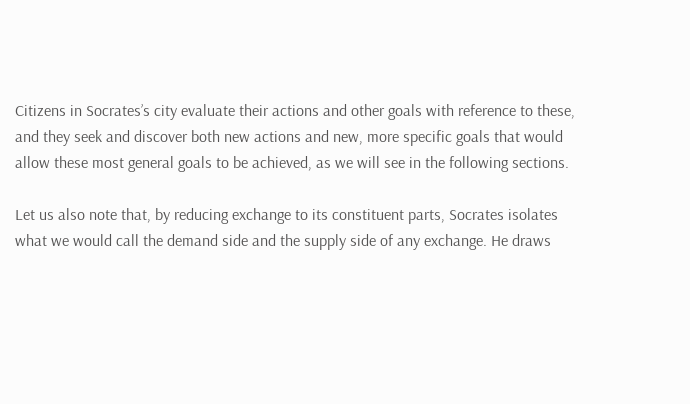Citizens in Socrates’s city evaluate their actions and other goals with reference to these, and they seek and discover both new actions and new, more specific goals that would allow these most general goals to be achieved, as we will see in the following sections.

Let us also note that, by reducing exchange to its constituent parts, Socrates isolates what we would call the demand side and the supply side of any exchange. He draws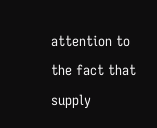attention to the fact that supply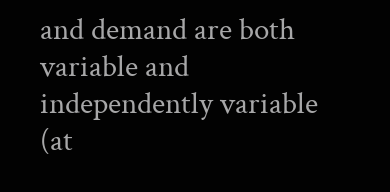and demand are both variable and independently variable (at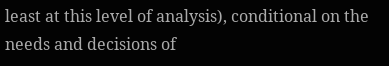least at this level of analysis), conditional on the needs and decisions of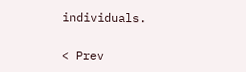individuals.

< Prev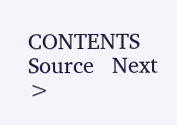CONTENTS   Source   Next >